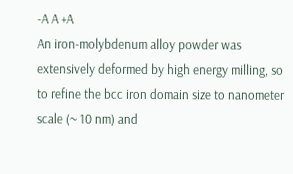-A A +A
An iron-molybdenum alloy powder was extensively deformed by high energy milling, so to refine the bcc iron domain size to nanometer scale (~ 10 nm) and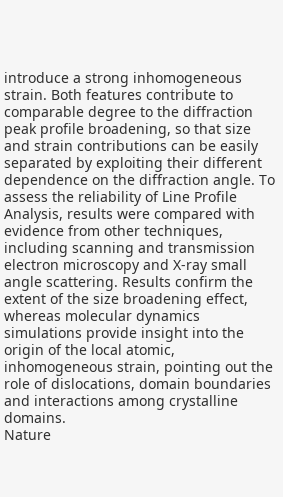introduce a strong inhomogeneous strain. Both features contribute to comparable degree to the diffraction peak profile broadening, so that size and strain contributions can be easily separated by exploiting their different dependence on the diffraction angle. To assess the reliability of Line Profile Analysis, results were compared with evidence from other techniques, including scanning and transmission electron microscopy and X-ray small angle scattering. Results confirm the extent of the size broadening effect, whereas molecular dynamics simulations provide insight into the origin of the local atomic, inhomogeneous strain, pointing out the role of dislocations, domain boundaries and interactions among crystalline domains.
Nature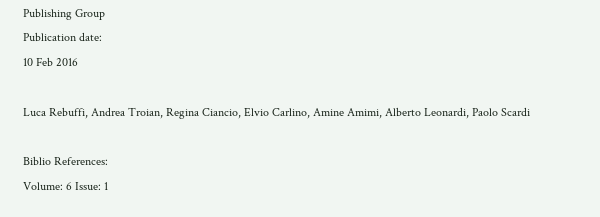Publishing Group
Publication date:
10 Feb 2016

Luca Rebuffi, Andrea Troian, Regina Ciancio, Elvio Carlino, Amine Amimi, Alberto Leonardi, Paolo Scardi

Biblio References:
Volume: 6 Issue: 1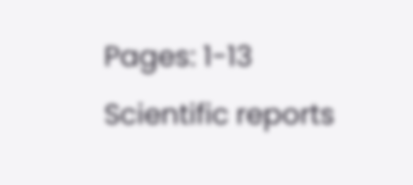Pages: 1-13
Scientific reports